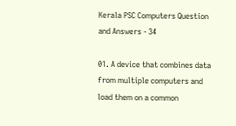Kerala PSC Computers Question and Answers - 34

01. A device that combines data from multiple computers and load them on a common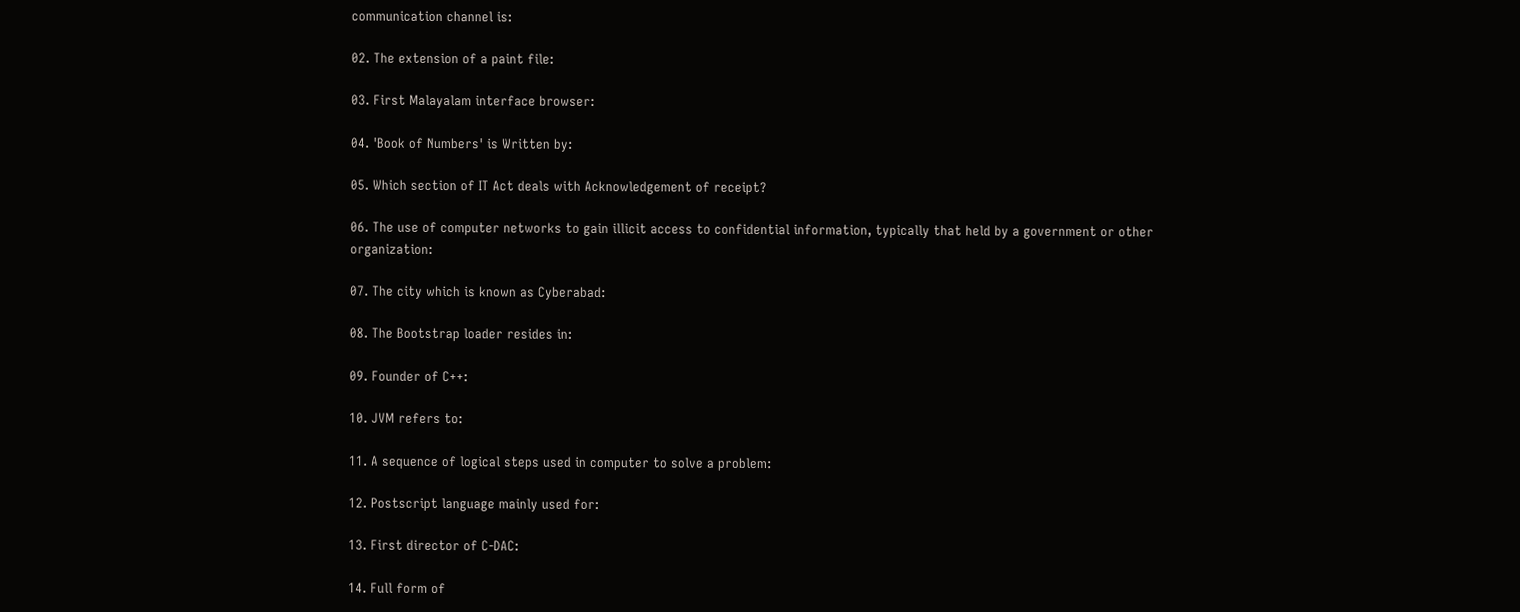communication channel is:

02. The extension of a paint file:

03. First Malayalam interface browser:

04. 'Book of Numbers' is Written by:

05. Which section of IT Act deals with Acknowledgement of receipt?

06. The use of computer networks to gain illicit access to confidential information, typically that held by a government or other organization:

07. The city which is known as Cyberabad:

08. The Bootstrap loader resides in:

09. Founder of C++:

10. JVM refers to:

11. A sequence of logical steps used in computer to solve a problem:

12. Postscript language mainly used for:

13. First director of C-DAC:

14. Full form of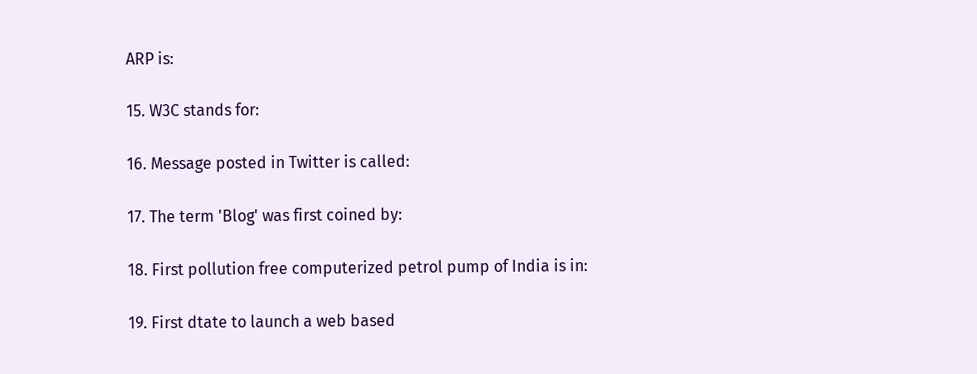ARP is:

15. W3C stands for:

16. Message posted in Twitter is called:

17. The term 'Blog' was first coined by:

18. First pollution free computerized petrol pump of India is in:

19. First dtate to launch a web based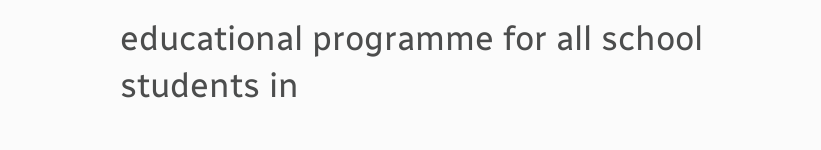educational programme for all school students in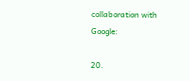collaboration with Google:

20.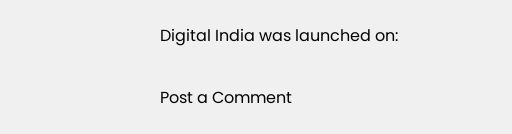Digital India was launched on:

Post a Comment